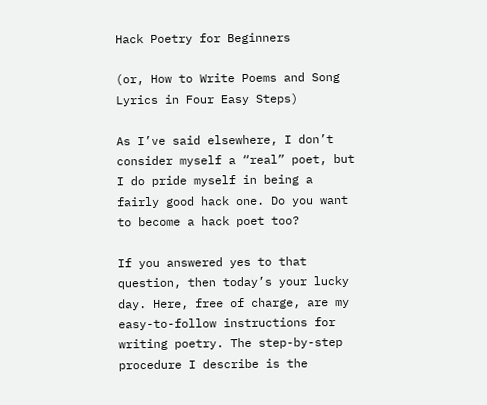Hack Poetry for Beginners

(or, How to Write Poems and Song Lyrics in Four Easy Steps)

As I’ve said elsewhere, I don’t consider myself a “real” poet, but I do pride myself in being a fairly good hack one. Do you want to become a hack poet too?

If you answered yes to that question, then today’s your lucky day. Here, free of charge, are my easy-to-follow instructions for writing poetry. The step-by-step procedure I describe is the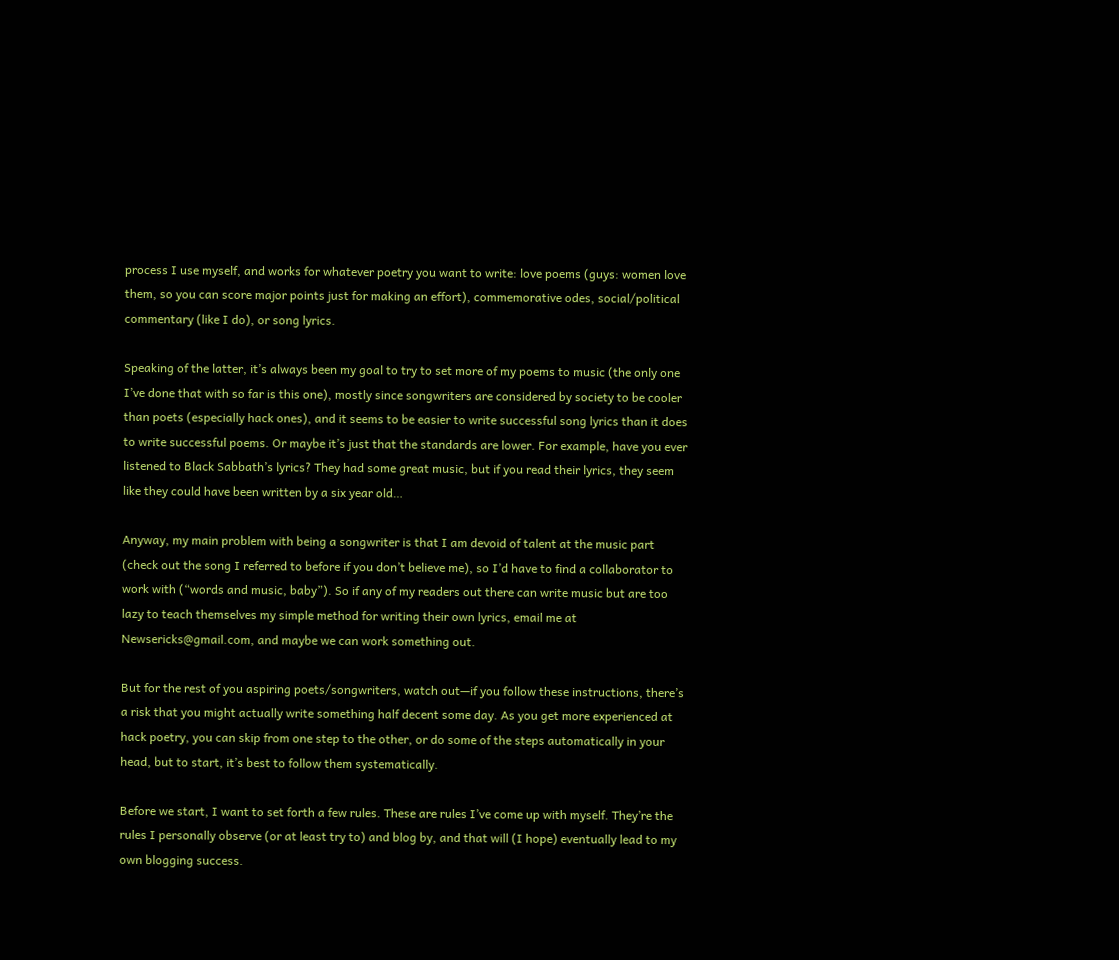process I use myself, and works for whatever poetry you want to write: love poems (guys: women love them, so you can score major points just for making an effort), commemorative odes, social/political commentary (like I do), or song lyrics.

Speaking of the latter, it’s always been my goal to try to set more of my poems to music (the only one I’ve done that with so far is this one), mostly since songwriters are considered by society to be cooler than poets (especially hack ones), and it seems to be easier to write successful song lyrics than it does to write successful poems. Or maybe it’s just that the standards are lower. For example, have you ever listened to Black Sabbath’s lyrics? They had some great music, but if you read their lyrics, they seem like they could have been written by a six year old…

Anyway, my main problem with being a songwriter is that I am devoid of talent at the music part (check out the song I referred to before if you don’t believe me), so I’d have to find a collaborator to work with (“words and music, baby”). So if any of my readers out there can write music but are too lazy to teach themselves my simple method for writing their own lyrics, email me at Newsericks@gmail.com, and maybe we can work something out.

But for the rest of you aspiring poets/songwriters, watch out—if you follow these instructions, there’s a risk that you might actually write something half decent some day. As you get more experienced at hack poetry, you can skip from one step to the other, or do some of the steps automatically in your head, but to start, it’s best to follow them systematically.

Before we start, I want to set forth a few rules. These are rules I’ve come up with myself. They’re the rules I personally observe (or at least try to) and blog by, and that will (I hope) eventually lead to my own blogging success.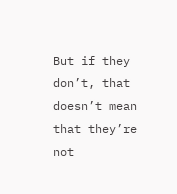But if they don’t, that doesn’t mean that they’re not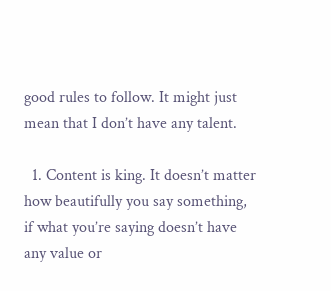good rules to follow. It might just mean that I don’t have any talent.

  1. Content is king. It doesn’t matter how beautifully you say something, if what you’re saying doesn’t have any value or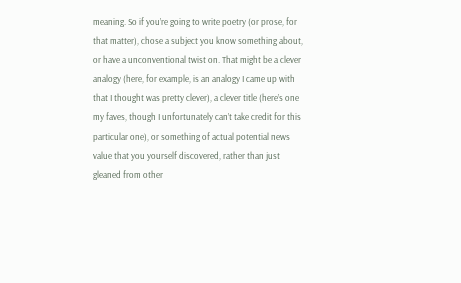meaning. So if you’re going to write poetry (or prose, for that matter), chose a subject you know something about, or have a unconventional twist on. That might be a clever analogy (here, for example, is an analogy I came up with that I thought was pretty clever), a clever title (here’s one my faves, though I unfortunately can’t take credit for this particular one), or something of actual potential news value that you yourself discovered, rather than just gleaned from other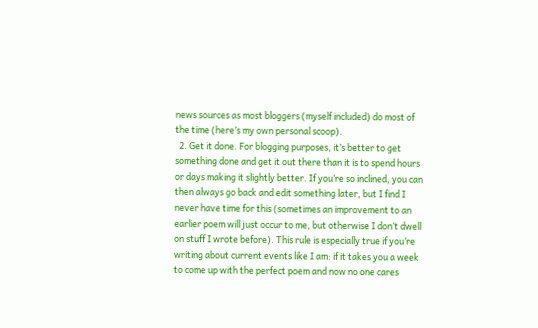news sources as most bloggers (myself included) do most of the time (here’s my own personal scoop).
  2. Get it done. For blogging purposes, it’s better to get something done and get it out there than it is to spend hours or days making it slightly better. If you’re so inclined, you can then always go back and edit something later, but I find I never have time for this (sometimes an improvement to an earlier poem will just occur to me, but otherwise I don’t dwell on stuff I wrote before). This rule is especially true if you’re writing about current events like I am: if it takes you a week to come up with the perfect poem and now no one cares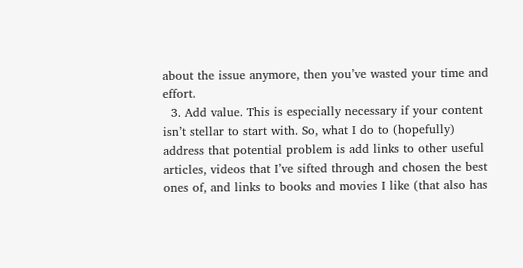about the issue anymore, then you’ve wasted your time and effort.
  3. Add value. This is especially necessary if your content isn’t stellar to start with. So, what I do to (hopefully) address that potential problem is add links to other useful articles, videos that I’ve sifted through and chosen the best ones of, and links to books and movies I like (that also has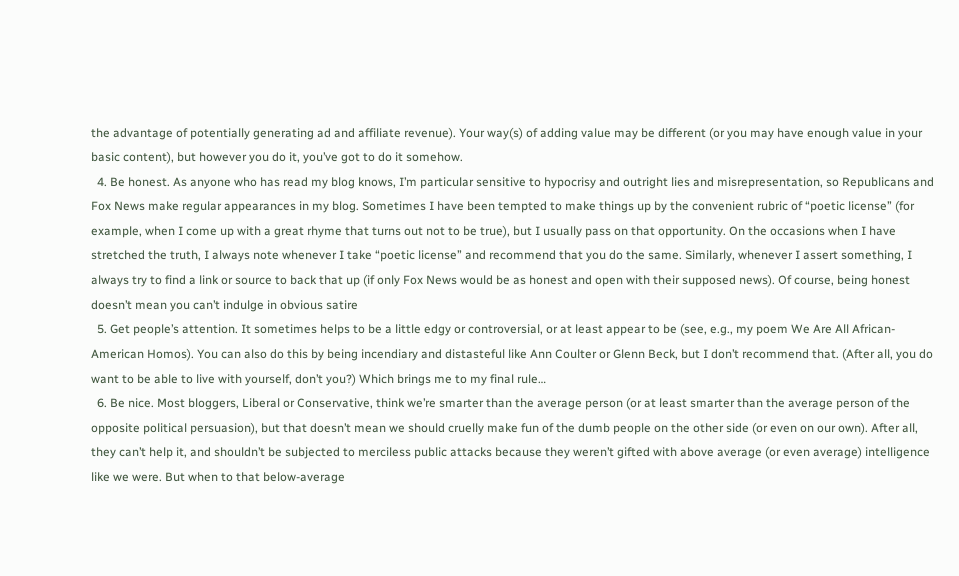the advantage of potentially generating ad and affiliate revenue). Your way(s) of adding value may be different (or you may have enough value in your basic content), but however you do it, you’ve got to do it somehow.
  4. Be honest. As anyone who has read my blog knows, I’m particular sensitive to hypocrisy and outright lies and misrepresentation, so Republicans and Fox News make regular appearances in my blog. Sometimes I have been tempted to make things up by the convenient rubric of “poetic license” (for example, when I come up with a great rhyme that turns out not to be true), but I usually pass on that opportunity. On the occasions when I have stretched the truth, I always note whenever I take “poetic license” and recommend that you do the same. Similarly, whenever I assert something, I always try to find a link or source to back that up (if only Fox News would be as honest and open with their supposed news). Of course, being honest doesn’t mean you can’t indulge in obvious satire
  5. Get people’s attention. It sometimes helps to be a little edgy or controversial, or at least appear to be (see, e.g., my poem We Are All African-American Homos). You can also do this by being incendiary and distasteful like Ann Coulter or Glenn Beck, but I don’t recommend that. (After all, you do want to be able to live with yourself, don’t you?) Which brings me to my final rule…
  6. Be nice. Most bloggers, Liberal or Conservative, think we’re smarter than the average person (or at least smarter than the average person of the opposite political persuasion), but that doesn’t mean we should cruelly make fun of the dumb people on the other side (or even on our own). After all, they can’t help it, and shouldn’t be subjected to merciless public attacks because they weren’t gifted with above average (or even average) intelligence like we were. But when to that below-average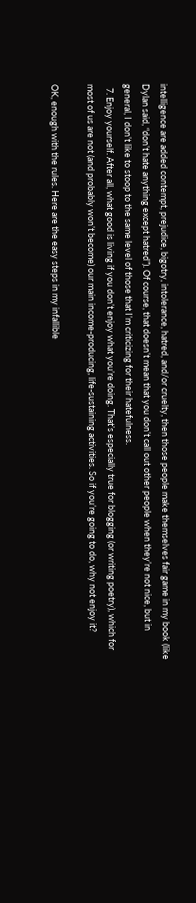intelligence are added contempt, prejudice, bigotry, intolerance, hatred, and/or cruelty, then those people make themselves fair game in my book (like Dylan said, “don’t hate anything except hatred”). Of course, that doesn’t mean that you don’t call out other people when they’re not nice, but in general, I don’t like to stoop to the same level of those that I’m criticizing for their hatefulness.
  7. Enjoy yourself. After all, what good is living if you don’t enjoy what you’re doing. That’s especially true for blogging (or writing poetry), which for most of us are not (and probably won’t become) our main income-producing, life-sustaining activities. So if you’re going to do, why not enjoy it?

OK, enough with the rules. Here are the easy steps in my infallible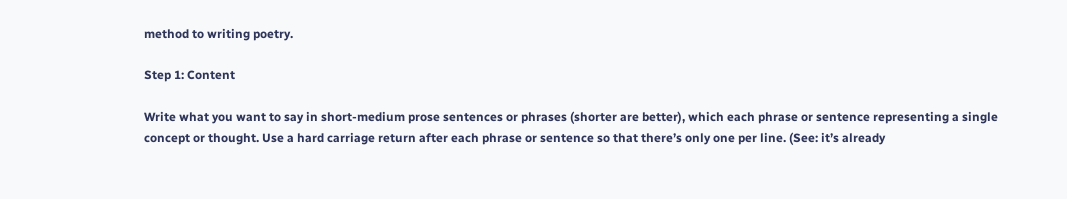method to writing poetry.

Step 1: Content

Write what you want to say in short-medium prose sentences or phrases (shorter are better), which each phrase or sentence representing a single concept or thought. Use a hard carriage return after each phrase or sentence so that there’s only one per line. (See: it’s already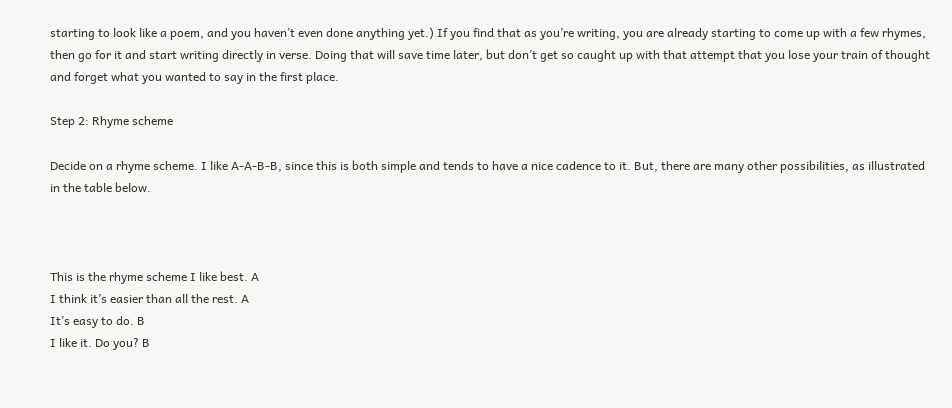starting to look like a poem, and you haven’t even done anything yet.) If you find that as you’re writing, you are already starting to come up with a few rhymes, then go for it and start writing directly in verse. Doing that will save time later, but don’t get so caught up with that attempt that you lose your train of thought and forget what you wanted to say in the first place.

Step 2: Rhyme scheme

Decide on a rhyme scheme. I like A-A-B-B, since this is both simple and tends to have a nice cadence to it. But, there are many other possibilities, as illustrated in the table below.



This is the rhyme scheme I like best. A
I think it’s easier than all the rest. A
It’s easy to do. B
I like it. Do you? B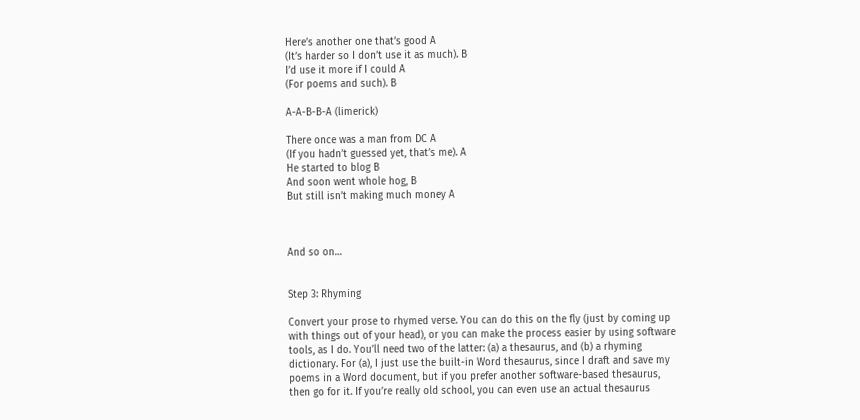Here’s another one that’s good A
(It’s harder so I don’t use it as much). B
I’d use it more if I could A
(For poems and such). B

A-A-B-B-A (limerick)

There once was a man from DC A
(If you hadn’t guessed yet, that’s me). A
He started to blog B
And soon went whole hog, B
But still isn’t making much money A



And so on…


Step 3: Rhyming

Convert your prose to rhymed verse. You can do this on the fly (just by coming up with things out of your head), or you can make the process easier by using software tools, as I do. You’ll need two of the latter: (a) a thesaurus, and (b) a rhyming dictionary. For (a), I just use the built-in Word thesaurus, since I draft and save my poems in a Word document, but if you prefer another software-based thesaurus, then go for it. If you’re really old school, you can even use an actual thesaurus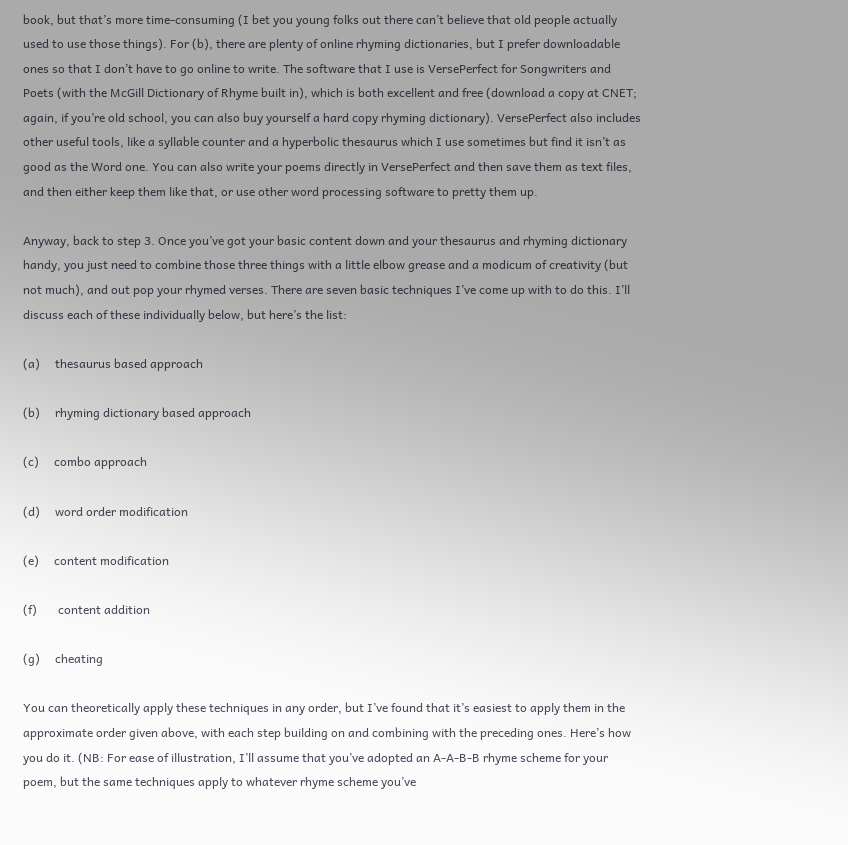book, but that’s more time-consuming (I bet you young folks out there can’t believe that old people actually used to use those things). For (b), there are plenty of online rhyming dictionaries, but I prefer downloadable ones so that I don’t have to go online to write. The software that I use is VersePerfect for Songwriters and Poets (with the McGill Dictionary of Rhyme built in), which is both excellent and free (download a copy at CNET; again, if you’re old school, you can also buy yourself a hard copy rhyming dictionary). VersePerfect also includes other useful tools, like a syllable counter and a hyperbolic thesaurus which I use sometimes but find it isn’t as good as the Word one. You can also write your poems directly in VersePerfect and then save them as text files, and then either keep them like that, or use other word processing software to pretty them up.

Anyway, back to step 3. Once you’ve got your basic content down and your thesaurus and rhyming dictionary handy, you just need to combine those three things with a little elbow grease and a modicum of creativity (but not much), and out pop your rhymed verses. There are seven basic techniques I’ve come up with to do this. I’ll discuss each of these individually below, but here’s the list:

(a)     thesaurus based approach

(b)     rhyming dictionary based approach

(c)     combo approach

(d)     word order modification

(e)     content modification

(f)       content addition

(g)     cheating

You can theoretically apply these techniques in any order, but I’ve found that it’s easiest to apply them in the approximate order given above, with each step building on and combining with the preceding ones. Here’s how you do it. (NB: For ease of illustration, I’ll assume that you’ve adopted an A-A-B-B rhyme scheme for your poem, but the same techniques apply to whatever rhyme scheme you’ve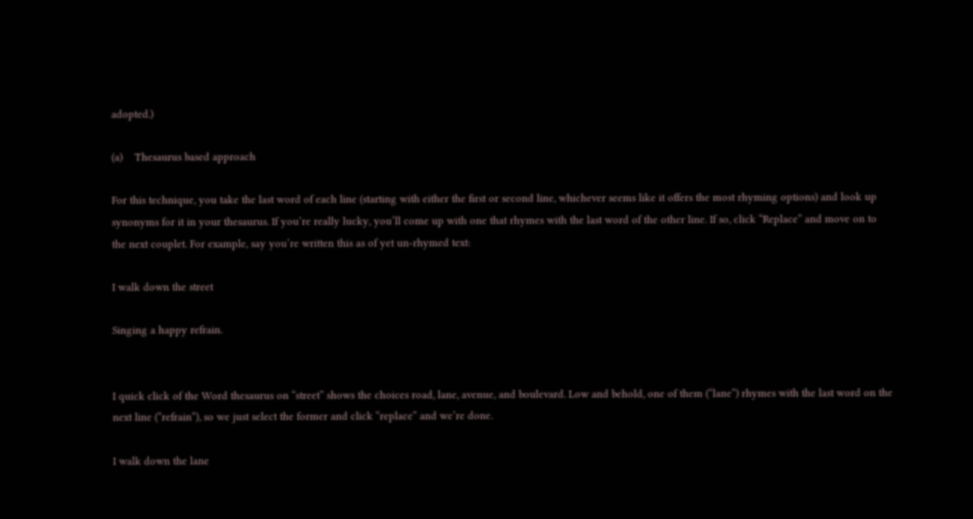adopted.)

(a)    Thesaurus based approach

For this technique, you take the last word of each line (starting with either the first or second line, whichever seems like it offers the most rhyming options) and look up synonyms for it in your thesaurus. If you’re really lucky, you’ll come up with one that rhymes with the last word of the other line. If so, click “Replace” and move on to the next couplet. For example, say you’re written this as of yet un-rhymed text:

I walk down the street

Singing a happy refrain.


I quick click of the Word thesaurus on “street” shows the choices road, lane, avenue, and boulevard. Low and behold, one of them (“lane”) rhymes with the last word on the next line (“refrain”), so we just select the former and click “replace” and we’re done.

I walk down the lane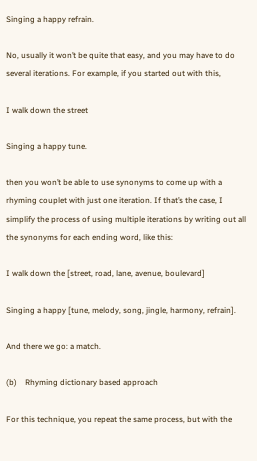Singing a happy refrain.

No, usually it won’t be quite that easy, and you may have to do several iterations. For example, if you started out with this,

I walk down the street

Singing a happy tune.

then you won’t be able to use synonyms to come up with a rhyming couplet with just one iteration. If that’s the case, I simplify the process of using multiple iterations by writing out all the synonyms for each ending word, like this:

I walk down the [street, road, lane, avenue, boulevard]

Singing a happy [tune, melody, song, jingle, harmony, refrain].

And there we go: a match.

(b)    Rhyming dictionary based approach

For this technique, you repeat the same process, but with the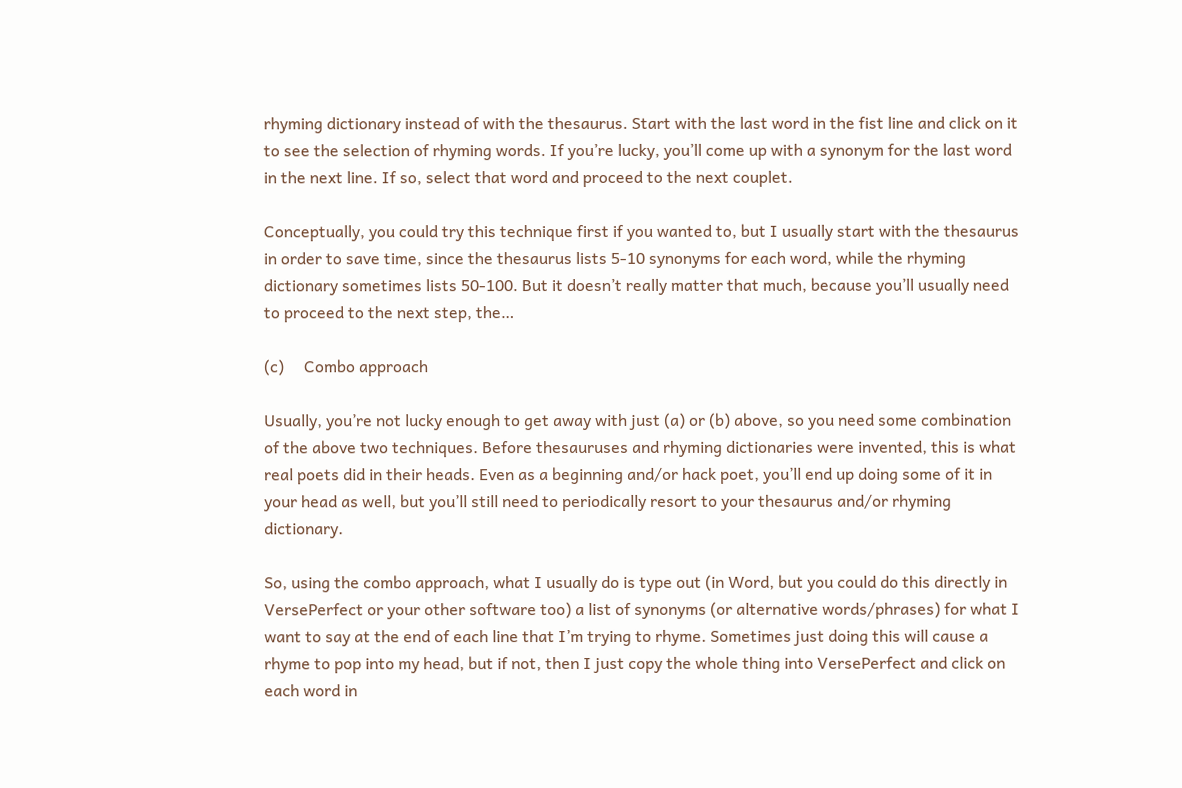rhyming dictionary instead of with the thesaurus. Start with the last word in the fist line and click on it to see the selection of rhyming words. If you’re lucky, you’ll come up with a synonym for the last word in the next line. If so, select that word and proceed to the next couplet.

Conceptually, you could try this technique first if you wanted to, but I usually start with the thesaurus in order to save time, since the thesaurus lists 5-10 synonyms for each word, while the rhyming dictionary sometimes lists 50-100. But it doesn’t really matter that much, because you’ll usually need to proceed to the next step, the…

(c)     Combo approach

Usually, you’re not lucky enough to get away with just (a) or (b) above, so you need some combination of the above two techniques. Before thesauruses and rhyming dictionaries were invented, this is what real poets did in their heads. Even as a beginning and/or hack poet, you’ll end up doing some of it in your head as well, but you’ll still need to periodically resort to your thesaurus and/or rhyming dictionary.

So, using the combo approach, what I usually do is type out (in Word, but you could do this directly in VersePerfect or your other software too) a list of synonyms (or alternative words/phrases) for what I want to say at the end of each line that I’m trying to rhyme. Sometimes just doing this will cause a rhyme to pop into my head, but if not, then I just copy the whole thing into VersePerfect and click on each word in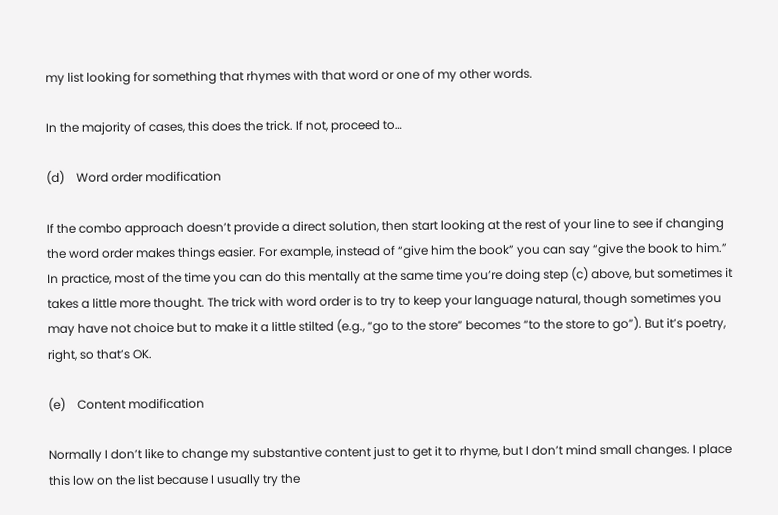my list looking for something that rhymes with that word or one of my other words.

In the majority of cases, this does the trick. If not, proceed to…

(d)    Word order modification

If the combo approach doesn’t provide a direct solution, then start looking at the rest of your line to see if changing the word order makes things easier. For example, instead of “give him the book” you can say “give the book to him.” In practice, most of the time you can do this mentally at the same time you’re doing step (c) above, but sometimes it takes a little more thought. The trick with word order is to try to keep your language natural, though sometimes you may have not choice but to make it a little stilted (e.g., “go to the store” becomes “to the store to go”). But it’s poetry, right, so that’s OK.

(e)    Content modification

Normally I don’t like to change my substantive content just to get it to rhyme, but I don’t mind small changes. I place this low on the list because I usually try the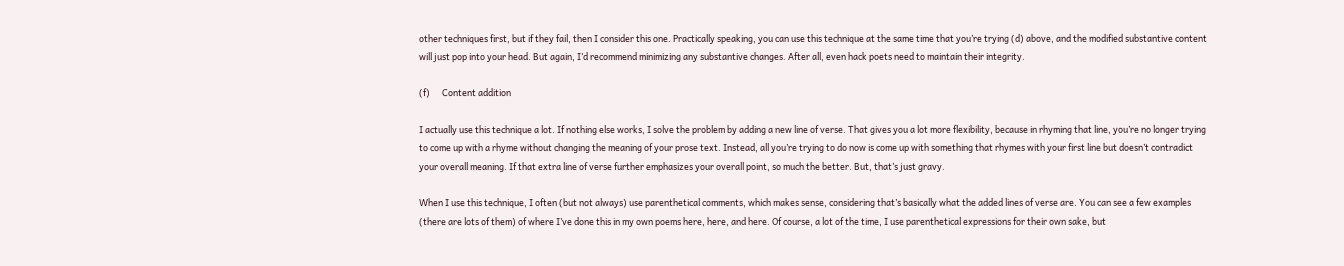other techniques first, but if they fail, then I consider this one. Practically speaking, you can use this technique at the same time that you’re trying (d) above, and the modified substantive content will just pop into your head. But again, I’d recommend minimizing any substantive changes. After all, even hack poets need to maintain their integrity.

(f)      Content addition

I actually use this technique a lot. If nothing else works, I solve the problem by adding a new line of verse. That gives you a lot more flexibility, because in rhyming that line, you’re no longer trying to come up with a rhyme without changing the meaning of your prose text. Instead, all you’re trying to do now is come up with something that rhymes with your first line but doesn’t contradict your overall meaning. If that extra line of verse further emphasizes your overall point, so much the better. But, that’s just gravy.

When I use this technique, I often (but not always) use parenthetical comments, which makes sense, considering that’s basically what the added lines of verse are. You can see a few examples (there are lots of them) of where I’ve done this in my own poems here, here, and here. Of course, a lot of the time, I use parenthetical expressions for their own sake, but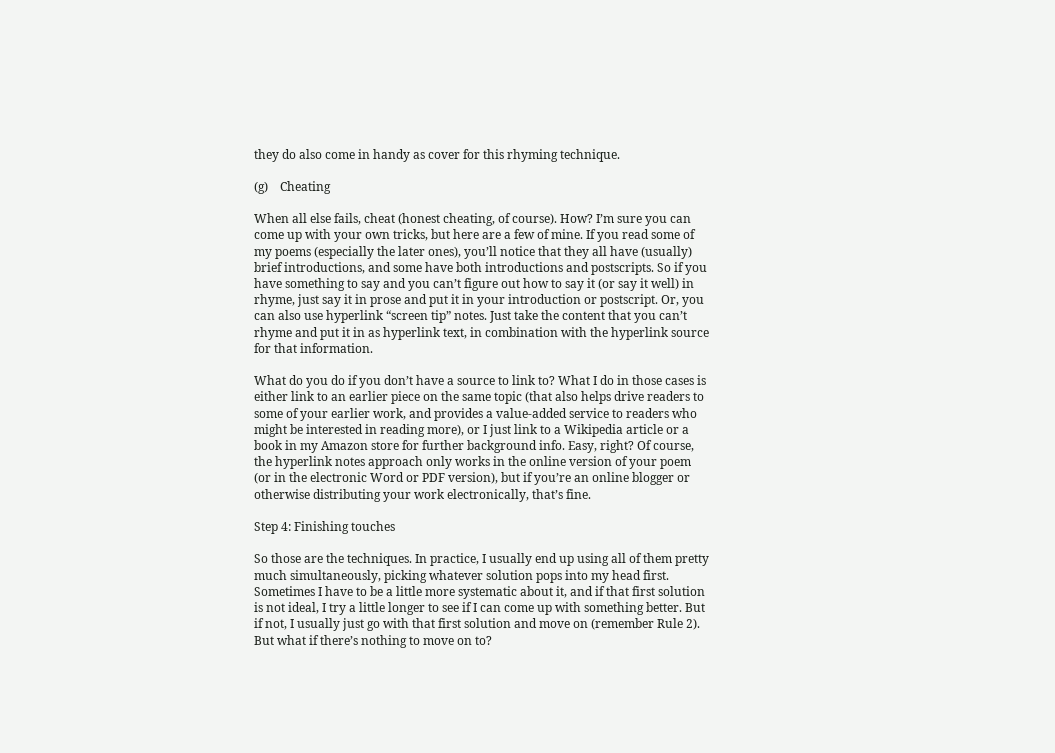they do also come in handy as cover for this rhyming technique.

(g)    Cheating

When all else fails, cheat (honest cheating, of course). How? I’m sure you can come up with your own tricks, but here are a few of mine. If you read some of my poems (especially the later ones), you’ll notice that they all have (usually) brief introductions, and some have both introductions and postscripts. So if you have something to say and you can’t figure out how to say it (or say it well) in rhyme, just say it in prose and put it in your introduction or postscript. Or, you can also use hyperlink “screen tip” notes. Just take the content that you can’t rhyme and put it in as hyperlink text, in combination with the hyperlink source for that information.

What do you do if you don’t have a source to link to? What I do in those cases is either link to an earlier piece on the same topic (that also helps drive readers to some of your earlier work, and provides a value-added service to readers who might be interested in reading more), or I just link to a Wikipedia article or a book in my Amazon store for further background info. Easy, right? Of course, the hyperlink notes approach only works in the online version of your poem (or in the electronic Word or PDF version), but if you’re an online blogger or otherwise distributing your work electronically, that’s fine.

Step 4: Finishing touches

So those are the techniques. In practice, I usually end up using all of them pretty much simultaneously, picking whatever solution pops into my head first. Sometimes I have to be a little more systematic about it, and if that first solution is not ideal, I try a little longer to see if I can come up with something better. But if not, I usually just go with that first solution and move on (remember Rule 2). But what if there’s nothing to move on to?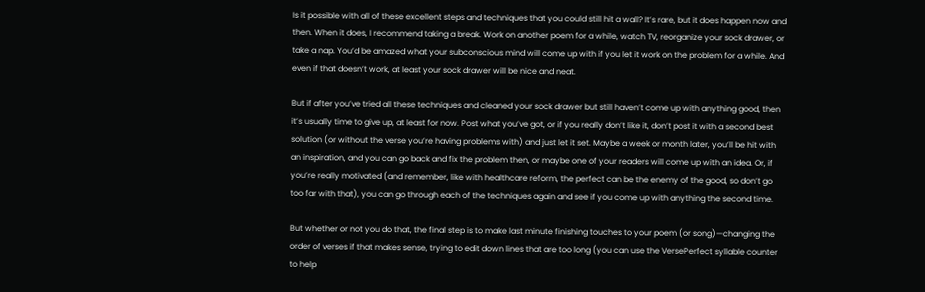Is it possible with all of these excellent steps and techniques that you could still hit a wall? It’s rare, but it does happen now and then. When it does, I recommend taking a break. Work on another poem for a while, watch TV, reorganize your sock drawer, or take a nap. You’d be amazed what your subconscious mind will come up with if you let it work on the problem for a while. And even if that doesn’t work, at least your sock drawer will be nice and neat.

But if after you’ve tried all these techniques and cleaned your sock drawer but still haven’t come up with anything good, then it’s usually time to give up, at least for now. Post what you’ve got, or if you really don’t like it, don’t post it with a second best solution (or without the verse you’re having problems with) and just let it set. Maybe a week or month later, you’ll be hit with an inspiration, and you can go back and fix the problem then, or maybe one of your readers will come up with an idea. Or, if you’re really motivated (and remember, like with healthcare reform, the perfect can be the enemy of the good, so don’t go too far with that), you can go through each of the techniques again and see if you come up with anything the second time.

But whether or not you do that, the final step is to make last minute finishing touches to your poem (or song)—changing the order of verses if that makes sense, trying to edit down lines that are too long (you can use the VersePerfect syllable counter to help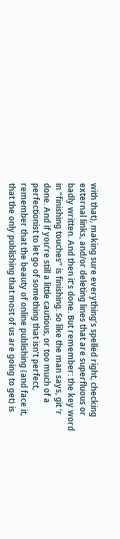with that), making sure everything’s spelled right, checking external links, and/or deleting lines that are superfluous or badly written. And then it’s done. But remember: the key word in “finishing touches” is finishing. So like the man says, git ‘r done. And if you’re still a little cautious, or too much of a perfectionist to let go of something that isn’t perfect, remember that the beauty of online publishing (and face it, that the only publishing that most of us are going to get) is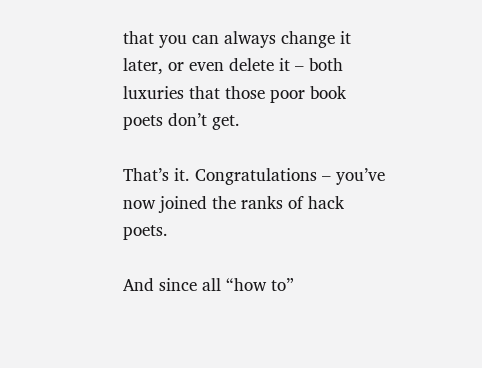that you can always change it later, or even delete it – both luxuries that those poor book poets don’t get.

That’s it. Congratulations – you’ve now joined the ranks of hack poets.

And since all “how to”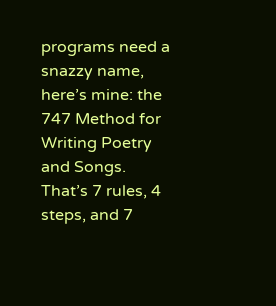programs need a snazzy name, here’s mine: the 747 Method for Writing Poetry and Songs. That’s 7 rules, 4 steps, and 7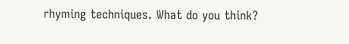rhyming techniques. What do you think?